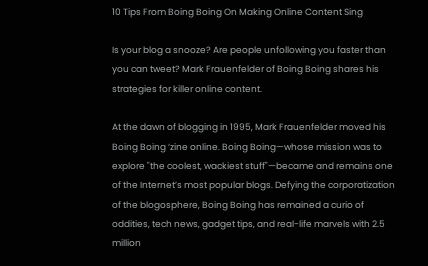10 Tips From Boing Boing On Making Online Content Sing

Is your blog a snooze? Are people unfollowing you faster than you can tweet? Mark Frauenfelder of Boing Boing shares his strategies for killer online content.

At the dawn of blogging in 1995, Mark Frauenfelder moved his Boing Boing ‘zine online. Boing Boing—whose mission was to explore "the coolest, wackiest stuff"—became and remains one of the Internet’s most popular blogs. Defying the corporatization of the blogosphere, Boing Boing has remained a curio of oddities, tech news, gadget tips, and real-life marvels with 2.5 million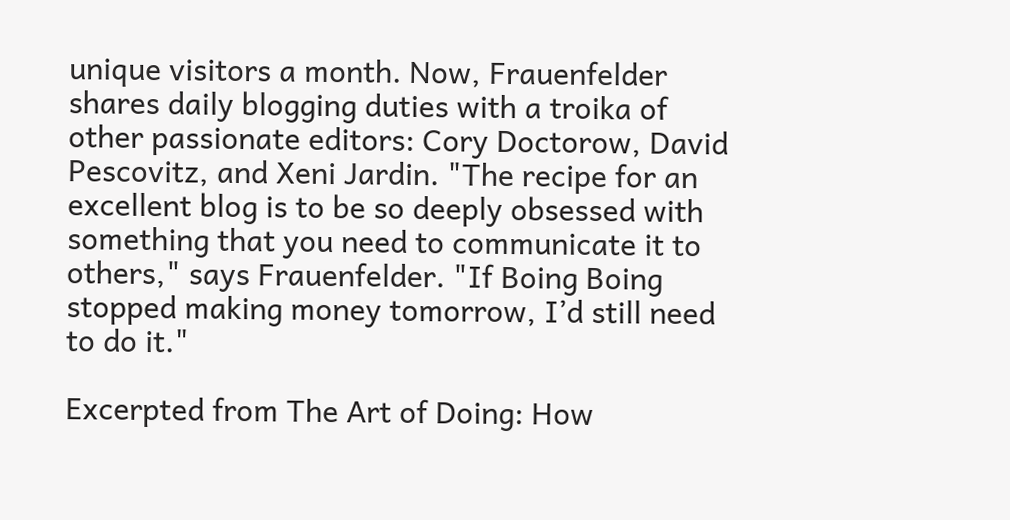unique visitors a month. Now, Frauenfelder shares daily blogging duties with a troika of other passionate editors: Cory Doctorow, David Pescovitz, and Xeni Jardin. "The recipe for an excellent blog is to be so deeply obsessed with something that you need to communicate it to others," says Frauenfelder. "If Boing Boing stopped making money tomorrow, I’d still need to do it."

Excerpted from The Art of Doing: How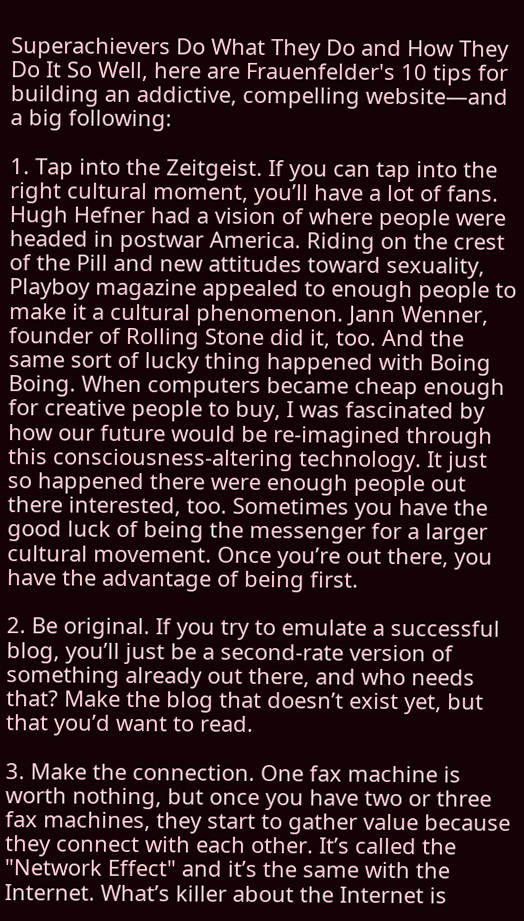Superachievers Do What They Do and How They Do It So Well, here are Frauenfelder's 10 tips for building an addictive, compelling website—and a big following:

1. Tap into the Zeitgeist. If you can tap into the right cultural moment, you’ll have a lot of fans. Hugh Hefner had a vision of where people were headed in postwar America. Riding on the crest of the Pill and new attitudes toward sexuality, Playboy magazine appealed to enough people to make it a cultural phenomenon. Jann Wenner, founder of Rolling Stone did it, too. And the same sort of lucky thing happened with Boing Boing. When computers became cheap enough for creative people to buy, I was fascinated by how our future would be re-imagined through this consciousness-altering technology. It just so happened there were enough people out there interested, too. Sometimes you have the good luck of being the messenger for a larger cultural movement. Once you’re out there, you have the advantage of being first.

2. Be original. If you try to emulate a successful blog, you’ll just be a second-rate version of something already out there, and who needs that? Make the blog that doesn’t exist yet, but that you’d want to read.

3. Make the connection. One fax machine is worth nothing, but once you have two or three fax machines, they start to gather value because they connect with each other. It’s called the "Network Effect" and it’s the same with the Internet. What’s killer about the Internet is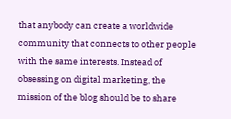that anybody can create a worldwide community that connects to other people with the same interests. Instead of obsessing on digital marketing, the mission of the blog should be to share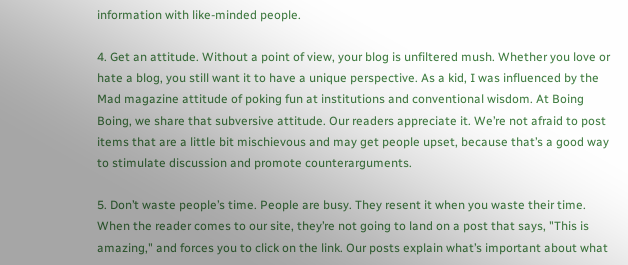information with like-minded people.

4. Get an attitude. Without a point of view, your blog is unfiltered mush. Whether you love or hate a blog, you still want it to have a unique perspective. As a kid, I was influenced by the Mad magazine attitude of poking fun at institutions and conventional wisdom. At Boing Boing, we share that subversive attitude. Our readers appreciate it. We’re not afraid to post items that are a little bit mischievous and may get people upset, because that’s a good way to stimulate discussion and promote counterarguments.

5. Don’t waste people’s time. People are busy. They resent it when you waste their time. When the reader comes to our site, they’re not going to land on a post that says, "This is amazing," and forces you to click on the link. Our posts explain what’s important about what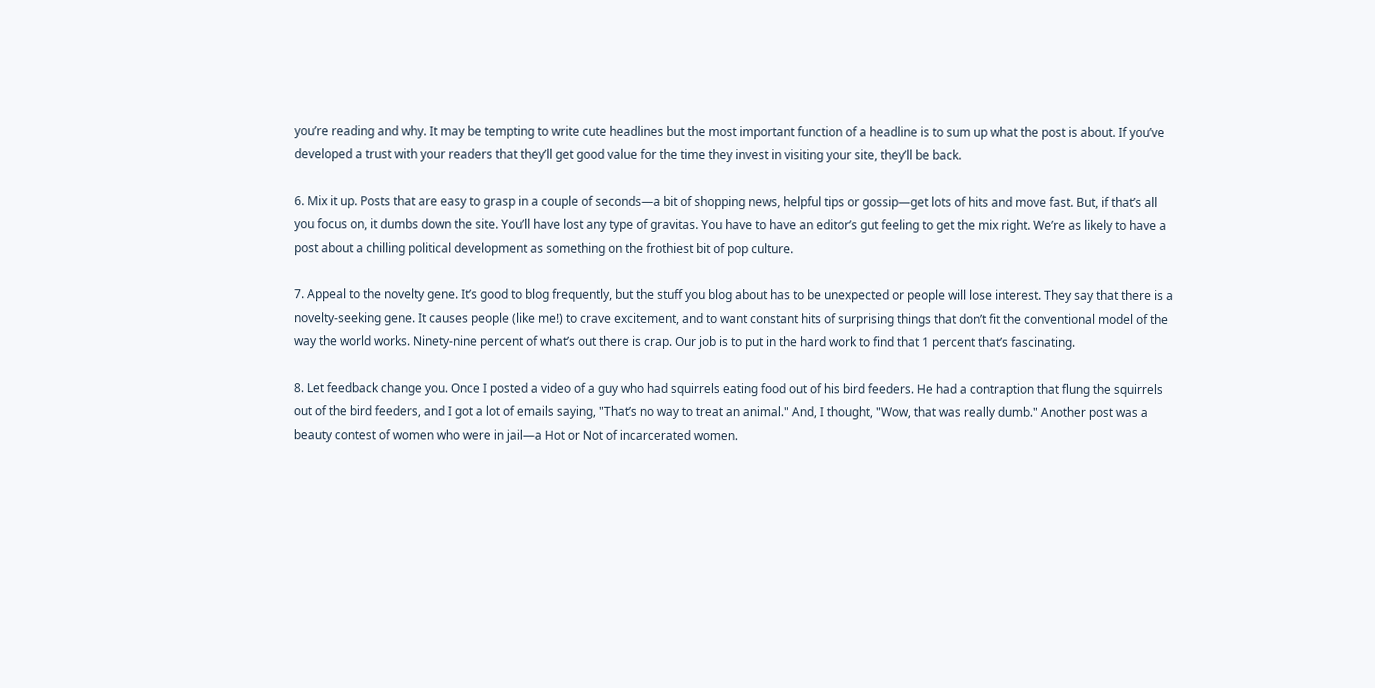you’re reading and why. It may be tempting to write cute headlines but the most important function of a headline is to sum up what the post is about. If you’ve developed a trust with your readers that they’ll get good value for the time they invest in visiting your site, they’ll be back.

6. Mix it up. Posts that are easy to grasp in a couple of seconds—a bit of shopping news, helpful tips or gossip—get lots of hits and move fast. But, if that’s all you focus on, it dumbs down the site. You’ll have lost any type of gravitas. You have to have an editor’s gut feeling to get the mix right. We’re as likely to have a post about a chilling political development as something on the frothiest bit of pop culture.

7. Appeal to the novelty gene. It’s good to blog frequently, but the stuff you blog about has to be unexpected or people will lose interest. They say that there is a novelty-seeking gene. It causes people (like me!) to crave excitement, and to want constant hits of surprising things that don’t fit the conventional model of the way the world works. Ninety-nine percent of what’s out there is crap. Our job is to put in the hard work to find that 1 percent that’s fascinating.

8. Let feedback change you. Once I posted a video of a guy who had squirrels eating food out of his bird feeders. He had a contraption that flung the squirrels out of the bird feeders, and I got a lot of emails saying, "That’s no way to treat an animal." And, I thought, "Wow, that was really dumb." Another post was a beauty contest of women who were in jail—a Hot or Not of incarcerated women.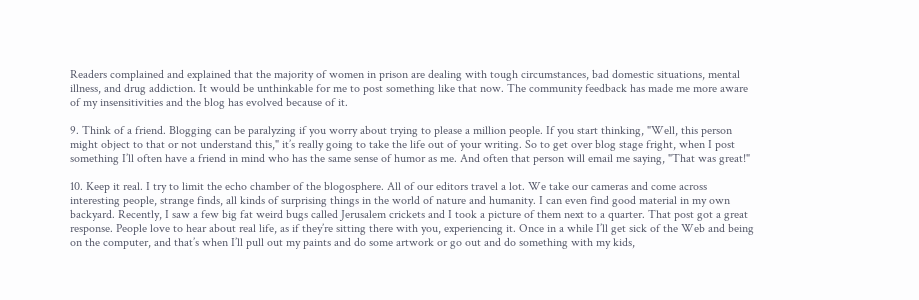Readers complained and explained that the majority of women in prison are dealing with tough circumstances, bad domestic situations, mental illness, and drug addiction. It would be unthinkable for me to post something like that now. The community feedback has made me more aware of my insensitivities and the blog has evolved because of it.

9. Think of a friend. Blogging can be paralyzing if you worry about trying to please a million people. If you start thinking, "Well, this person might object to that or not understand this," it’s really going to take the life out of your writing. So to get over blog stage fright, when I post something I’ll often have a friend in mind who has the same sense of humor as me. And often that person will email me saying, "That was great!"

10. Keep it real. I try to limit the echo chamber of the blogosphere. All of our editors travel a lot. We take our cameras and come across interesting people, strange finds, all kinds of surprising things in the world of nature and humanity. I can even find good material in my own backyard. Recently, I saw a few big fat weird bugs called Jerusalem crickets and I took a picture of them next to a quarter. That post got a great response. People love to hear about real life, as if they’re sitting there with you, experiencing it. Once in a while I’ll get sick of the Web and being on the computer, and that’s when I’ll pull out my paints and do some artwork or go out and do something with my kids,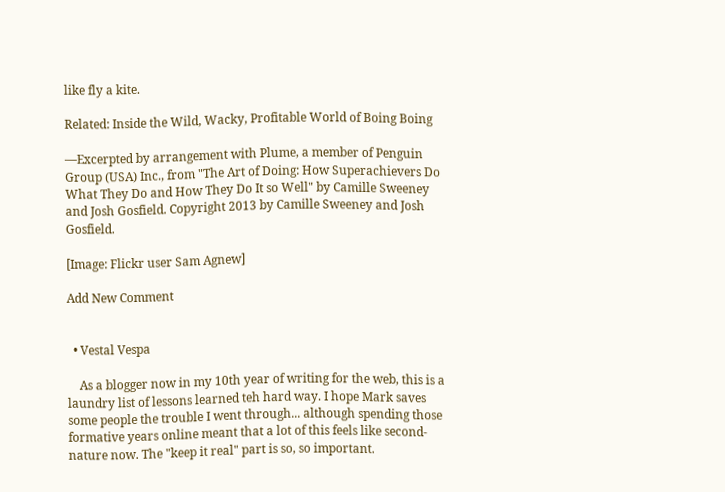like fly a kite.

Related: Inside the Wild, Wacky, Profitable World of Boing Boing

—Excerpted by arrangement with Plume, a member of Penguin Group (USA) Inc., from "The Art of Doing: How Superachievers Do What They Do and How They Do It so Well" by Camille Sweeney and Josh Gosfield. Copyright 2013 by Camille Sweeney and Josh Gosfield.

[Image: Flickr user Sam Agnew]

Add New Comment


  • Vestal Vespa

    As a blogger now in my 10th year of writing for the web, this is a laundry list of lessons learned teh hard way. I hope Mark saves some people the trouble I went through... although spending those formative years online meant that a lot of this feels like second-nature now. The "keep it real" part is so, so important.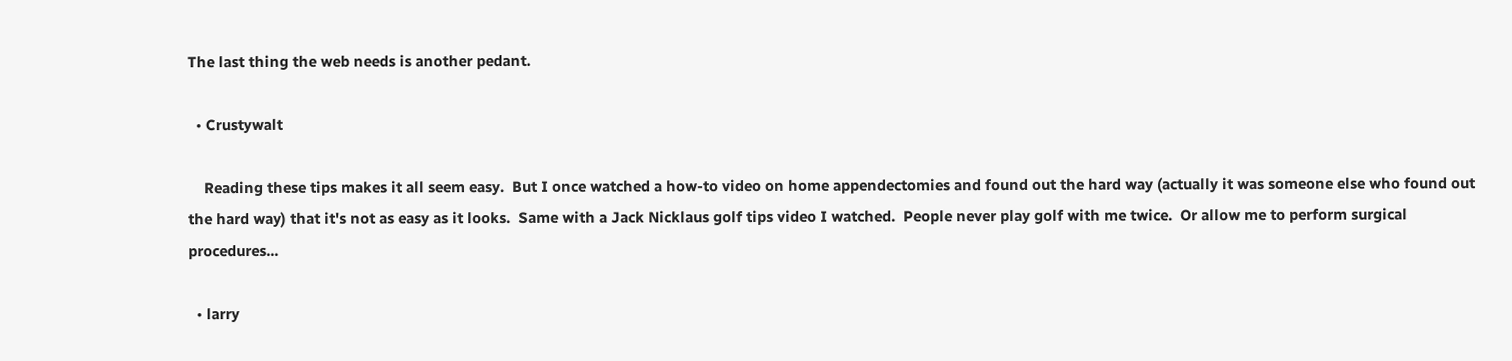The last thing the web needs is another pedant.

  • Crustywalt

    Reading these tips makes it all seem easy.  But I once watched a how-to video on home appendectomies and found out the hard way (actually it was someone else who found out the hard way) that it's not as easy as it looks.  Same with a Jack Nicklaus golf tips video I watched.  People never play golf with me twice.  Or allow me to perform surgical procedures...

  • larry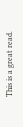This is a great read.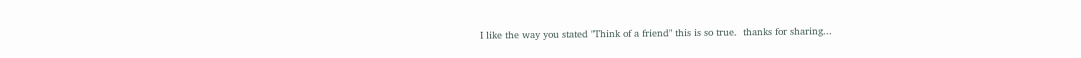I like the way you stated "Think of a friend" this is so true.  thanks for sharing...